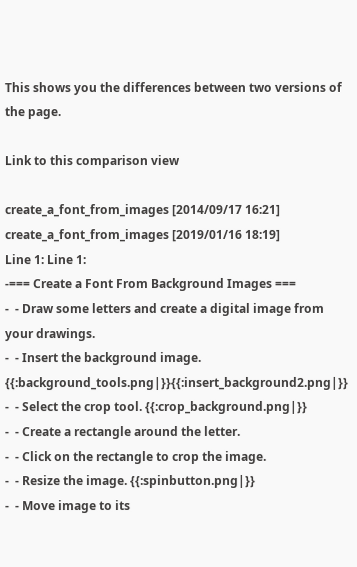This shows you the differences between two versions of the page.

Link to this comparison view

create_a_font_from_images [2014/09/17 16:21]
create_a_font_from_images [2019/01/16 18:19]
Line 1: Line 1:
-=== Create a Font From Background Images ===
-  - Draw some letters and create a digital image from your drawings.
-  - Insert the background image. {{:background_tools.png|}}{{:insert_background2.png|}}
-  - Select the crop tool. {{:crop_background.png|}}
-  - Create a rectangle around the letter.
-  - Click on the rectangle to crop the image.
-  - Resize the image. {{:spinbutton.png|}}
-  - Move image to its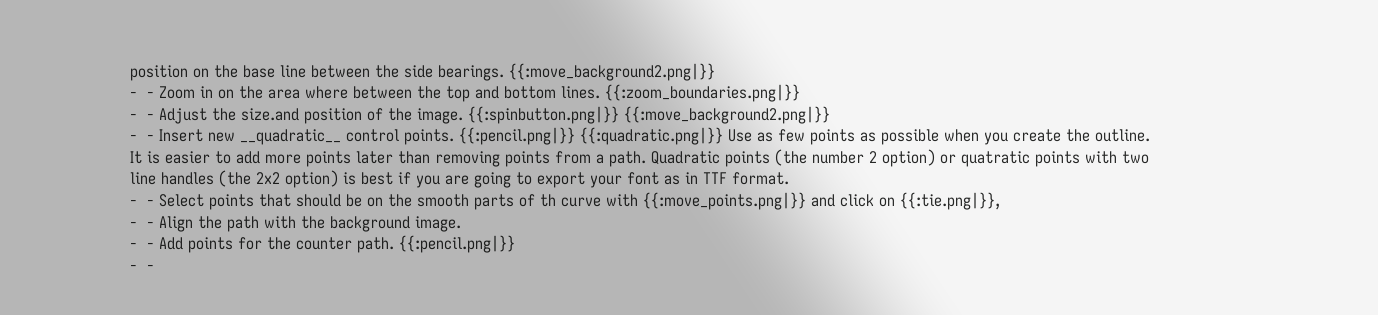position on the base line between the side bearings. {{:move_background2.png|}}
-  - Zoom in on the area where between the top and bottom lines. {{:zoom_boundaries.png|}}
-  - Adjust the size.and position of the image. {{:spinbutton.png|}} {{:move_background2.png|}}
-  - Insert new __quadratic__ control points. {{:pencil.png|}} {{:quadratic.png|}} Use as few points as possible when you create the outline. It is easier to add more points later than removing points from a path. Quadratic points (the number 2 option) or quatratic points with two line handles (the 2x2 option) is best if you are going to export your font as in TTF format.
-  - Select points that should be on the smooth parts of th curve with {{:move_points.png|}} and click on {{:tie.png|}},
-  - Align the path with the background image.
-  - Add points for the counter path. {{:pencil.png|}}
-  -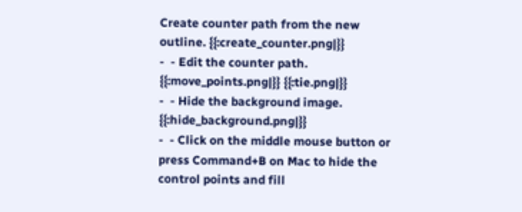Create counter path from the new outline. {{:create_counter.png|}}
-  - Edit the counter path. {{:move_points.png|}} {{:tie.png|}}
-  - Hide the background image. {{:hide_background.png|}}
-  - Click on the middle mouse button or press Command+B on Mac to hide the control points and fill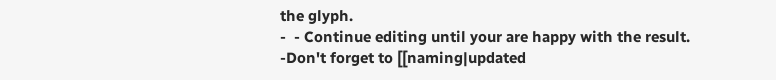the glyph.
-  - Continue editing until your are happy with the result.
-Don't forget to [[naming|updated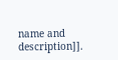name and description]].